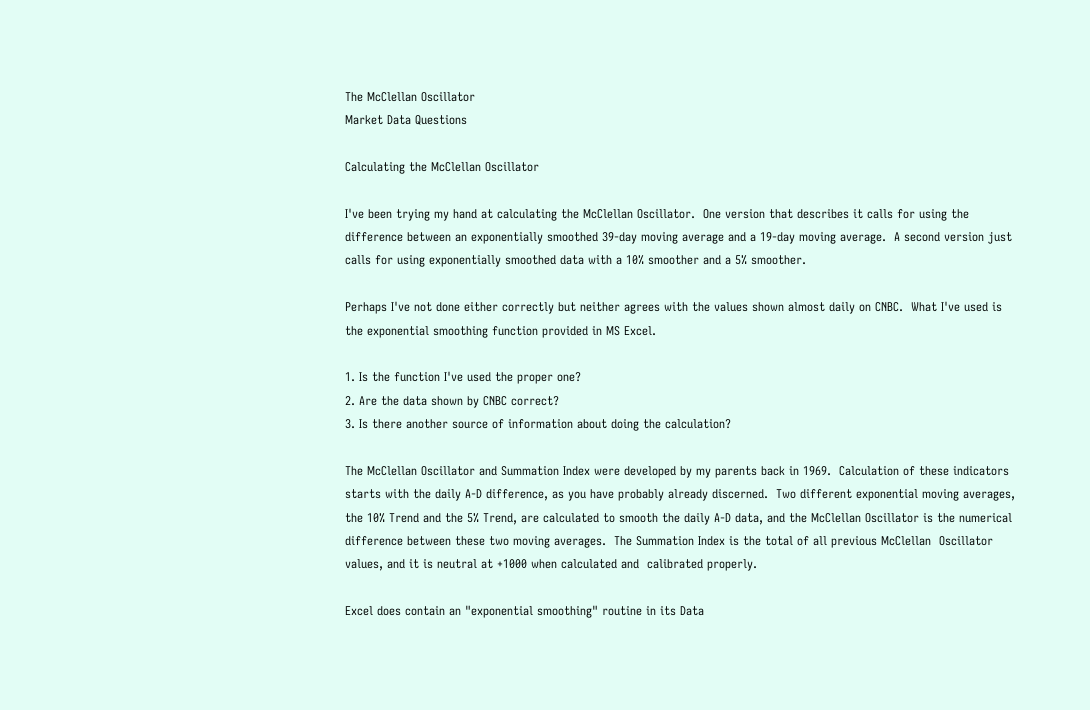The McClellan Oscillator
Market Data Questions

Calculating the McClellan Oscillator

I've been trying my hand at calculating the McClellan Oscillator.  One version that describes it calls for using the difference between an exponentially smoothed 39-day moving average and a 19-day moving average.  A second version just calls for using exponentially smoothed data with a 10% smoother and a 5% smoother.

Perhaps I've not done either correctly but neither agrees with the values shown almost daily on CNBC.  What I've used is the exponential smoothing function provided in MS Excel.

1. Is the function I've used the proper one?
2. Are the data shown by CNBC correct?
3. Is there another source of information about doing the calculation?

The McClellan Oscillator and Summation Index were developed by my parents back in 1969.  Calculation of these indicators starts with the daily A-D difference, as you have probably already discerned.  Two different exponential moving averages, the 10% Trend and the 5% Trend, are calculated to smooth the daily A-D data, and the McClellan Oscillator is the numerical difference between these two moving averages.  The Summation Index is the total of all previous McClellan  Oscillator values, and it is neutral at +1000 when calculated and  calibrated properly.

Excel does contain an "exponential smoothing" routine in its Data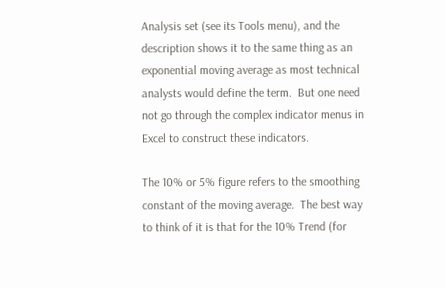Analysis set (see its Tools menu), and the description shows it to the same thing as an exponential moving average as most technical analysts would define the term.  But one need not go through the complex indicator menus in Excel to construct these indicators.

The 10% or 5% figure refers to the smoothing constant of the moving average.  The best way to think of it is that for the 10% Trend (for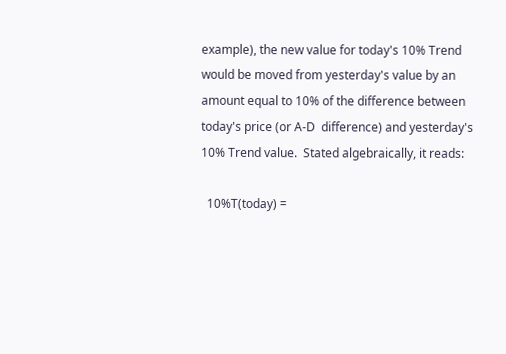example), the new value for today's 10% Trend would be moved from yesterday's value by an amount equal to 10% of the difference between today's price (or A-D  difference) and yesterday's 10% Trend value.  Stated algebraically, it reads:

  10%T(today) =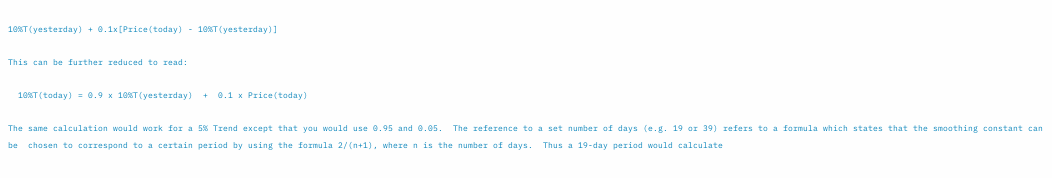10%T(yesterday) + 0.1x[Price(today) - 10%T(yesterday)]

This can be further reduced to read:

  10%T(today) = 0.9 x 10%T(yesterday)  +  0.1 x Price(today)

The same calculation would work for a 5% Trend except that you would use 0.95 and 0.05.  The reference to a set number of days (e.g. 19 or 39) refers to a formula which states that the smoothing constant can be  chosen to correspond to a certain period by using the formula 2/(n+1), where n is the number of days.  Thus a 19-day period would calculate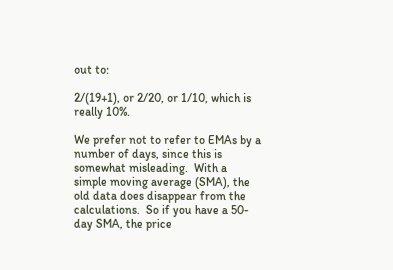out to:

2/(19+1), or 2/20, or 1/10, which is really 10%.

We prefer not to refer to EMAs by a number of days, since this is somewhat misleading.  With a simple moving average (SMA), the old data does disappear from the calculations.  So if you have a 50-day SMA, the price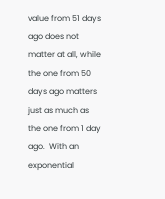value from 51 days ago does not matter at all, while the one from 50 days ago matters just as much as the one from 1 day ago.  With an exponential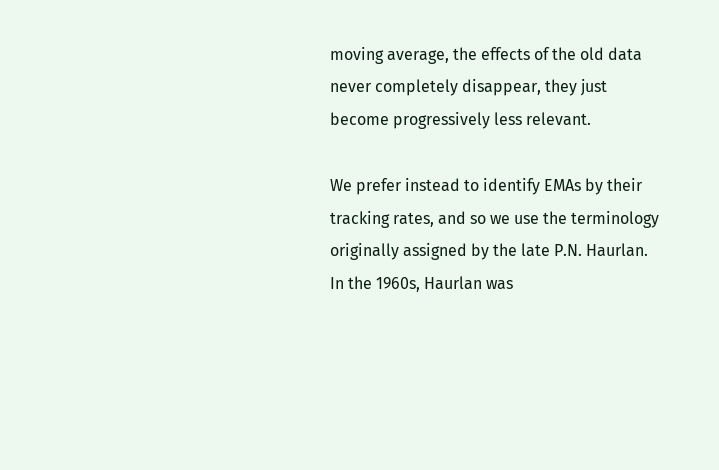moving average, the effects of the old data never completely disappear, they just become progressively less relevant.

We prefer instead to identify EMAs by their tracking rates, and so we use the terminology originally assigned by the late P.N. Haurlan.  In the 1960s, Haurlan was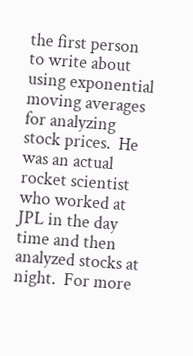the first person to write about using exponential moving averages for analyzing stock prices.  He was an actual rocket scientist who worked at JPL in the day time and then analyzed stocks at night.  For more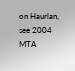on Haurlan, see 2004 MTA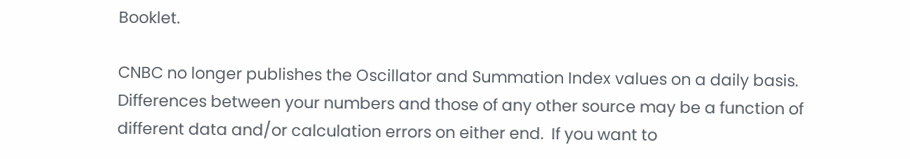Booklet.

CNBC no longer publishes the Oscillator and Summation Index values on a daily basis.  Differences between your numbers and those of any other source may be a function of different data and/or calculation errors on either end.  If you want to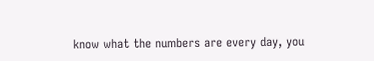know what the numbers are every day, you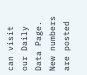can visit our Daily Data Page. New numbers are posted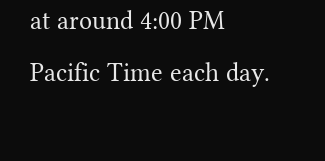at around 4:00 PM Pacific Time each day.